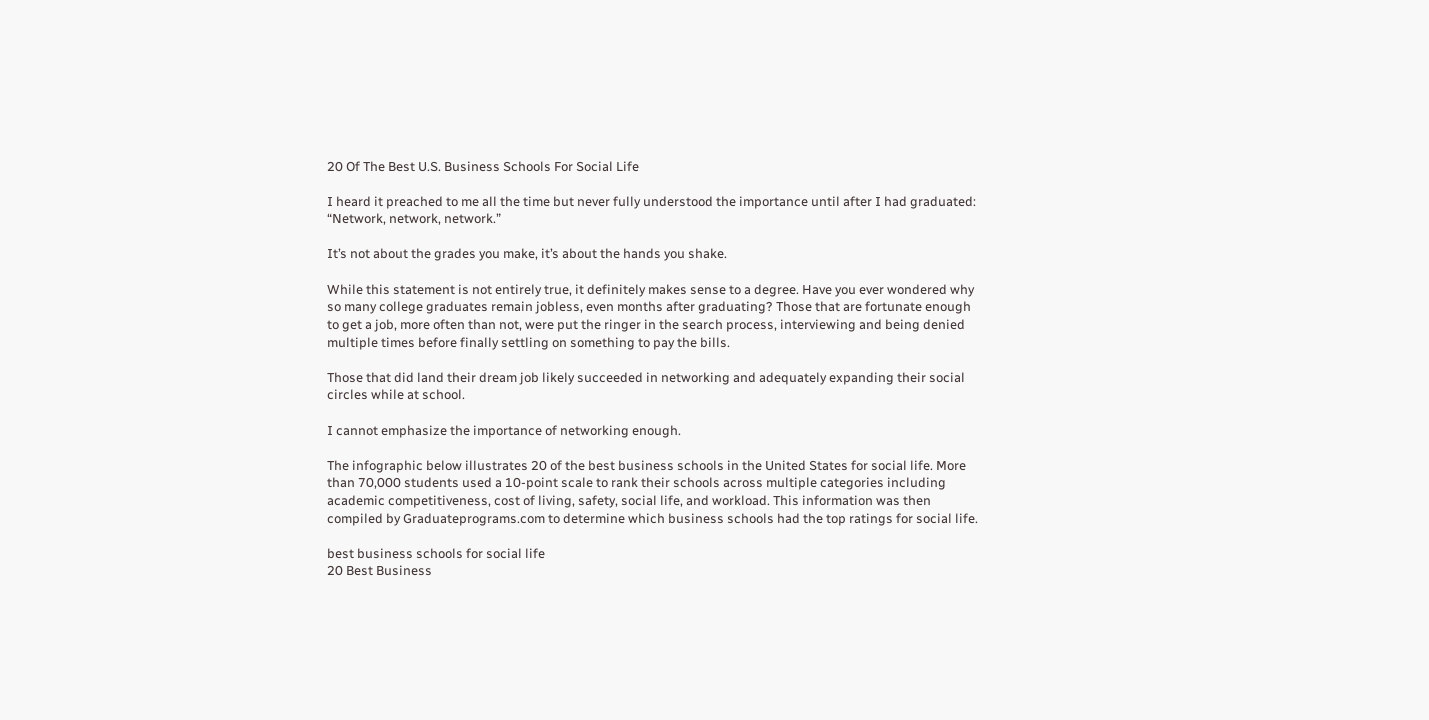20 Of The Best U.S. Business Schools For Social Life

I heard it preached to me all the time but never fully understood the importance until after I had graduated: “Network, network, network.”

It’s not about the grades you make, it’s about the hands you shake.

While this statement is not entirely true, it definitely makes sense to a degree. Have you ever wondered why so many college graduates remain jobless, even months after graduating? Those that are fortunate enough to get a job, more often than not, were put the ringer in the search process, interviewing and being denied multiple times before finally settling on something to pay the bills.

Those that did land their dream job likely succeeded in networking and adequately expanding their social circles while at school.

I cannot emphasize the importance of networking enough.

The infographic below illustrates 20 of the best business schools in the United States for social life. More than 70,000 students used a 10-point scale to rank their schools across multiple categories including academic competitiveness, cost of living, safety, social life, and workload. This information was then compiled by Graduateprograms.com to determine which business schools had the top ratings for social life.

best business schools for social life
20 Best Business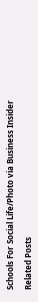Schools For Social Life/Photo via Business Insider

Related Posts